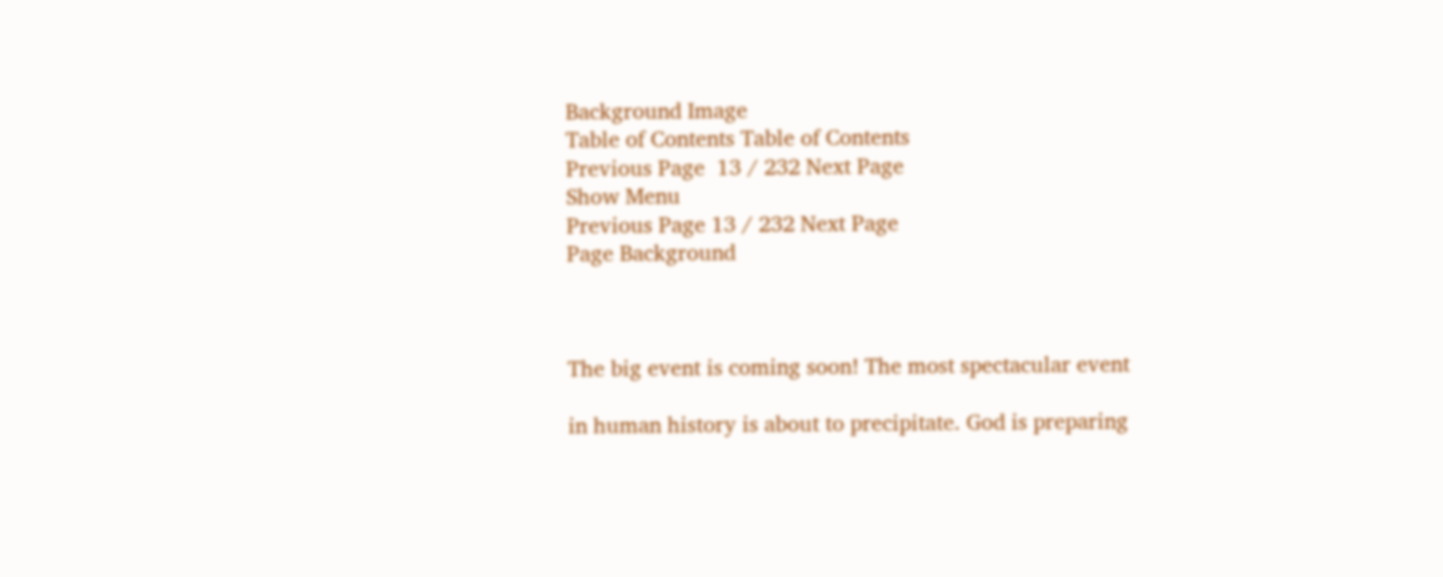Background Image
Table of Contents Table of Contents
Previous Page  13 / 232 Next Page
Show Menu
Previous Page 13 / 232 Next Page
Page Background



The big event is coming soon! The most spectacular event

in human history is about to precipitate. God is preparing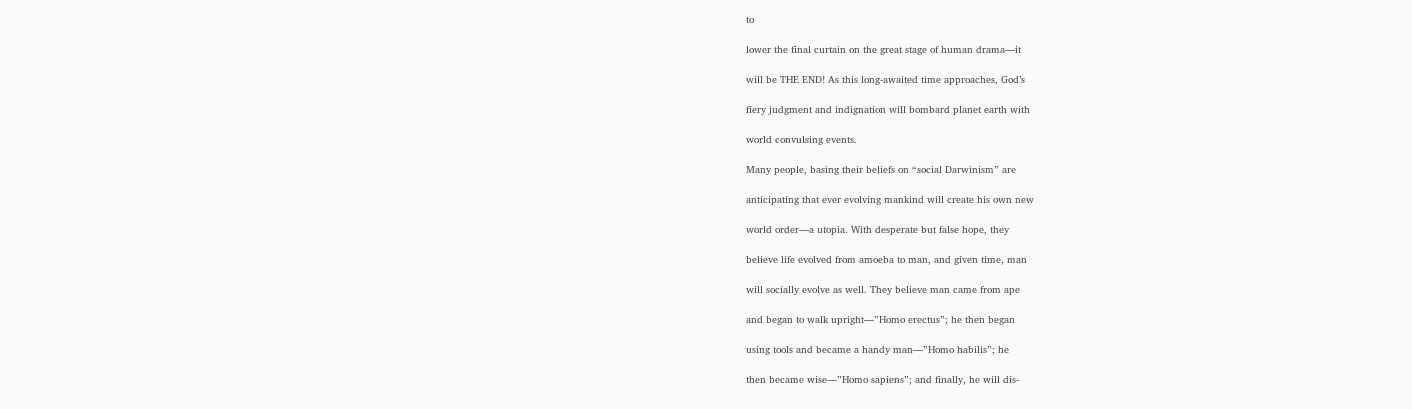to

lower the final curtain on the great stage of human drama—it

will be THE END! As this long-awaited time approaches, God’s

fiery judgment and indignation will bombard planet earth with

world convulsing events.

Many people, basing their beliefs on “social Darwinism” are

anticipating that ever evolving mankind will create his own new

world order—a utopia. With desperate but false hope, they

believe life evolved from amoeba to man, and given time, man

will socially evolve as well. They believe man came from ape

and began to walk upright—”Homo erectus”; he then began

using tools and became a handy man—”Homo habilis”; he

then became wise—”Homo sapiens”; and finally, he will dis-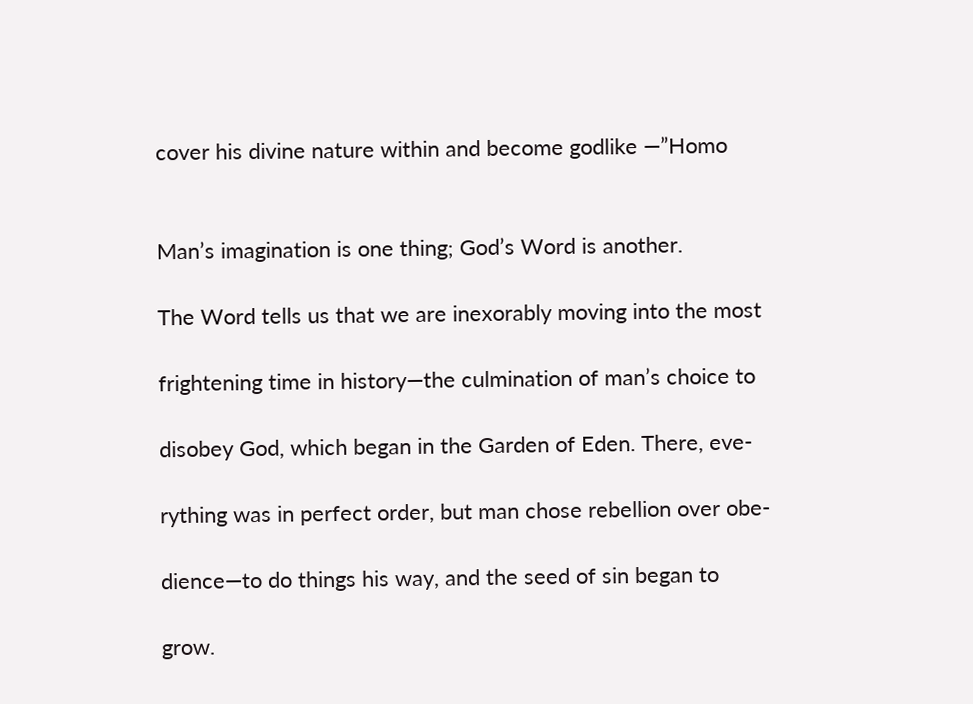cover his divine nature within and become godlike —”Homo


Man’s imagination is one thing; God’s Word is another.

The Word tells us that we are inexorably moving into the most

frightening time in history—the culmination of man’s choice to

disobey God, which began in the Garden of Eden. There, eve-

rything was in perfect order, but man chose rebellion over obe-

dience—to do things his way, and the seed of sin began to

grow.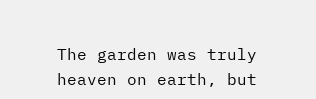The garden was truly heaven on earth, but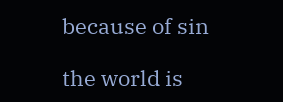because of sin

the world is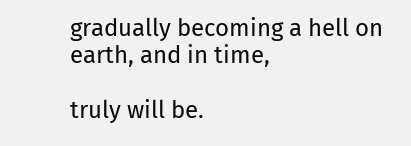gradually becoming a hell on earth, and in time,

truly will be.